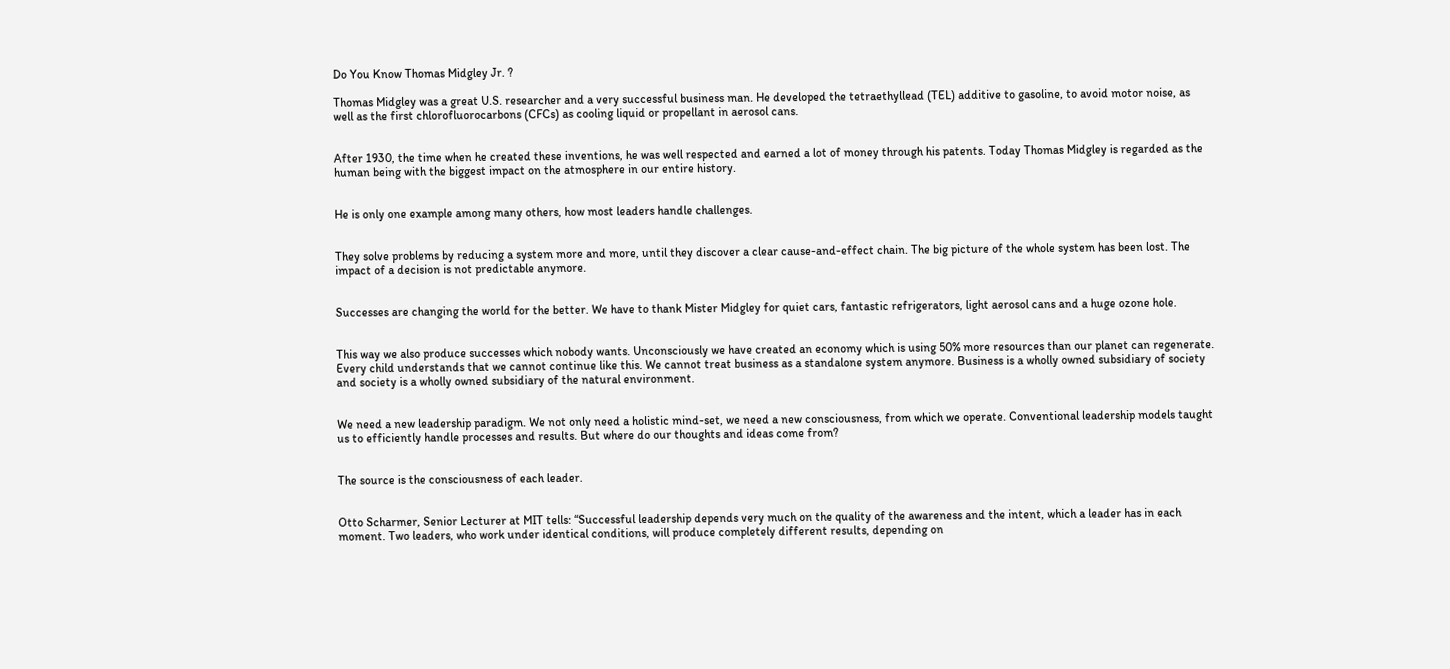Do You Know Thomas Midgley Jr. ?

Thomas Midgley was a great U.S. researcher and a very successful business man. He developed the tetraethyllead (TEL) additive to gasoline, to avoid motor noise, as well as the first chlorofluorocarbons (CFCs) as cooling liquid or propellant in aerosol cans.


After 1930, the time when he created these inventions, he was well respected and earned a lot of money through his patents. Today Thomas Midgley is regarded as the human being with the biggest impact on the atmosphere in our entire history.


He is only one example among many others, how most leaders handle challenges.


They solve problems by reducing a system more and more, until they discover a clear cause-and-effect chain. The big picture of the whole system has been lost. The impact of a decision is not predictable anymore.


Successes are changing the world for the better. We have to thank Mister Midgley for quiet cars, fantastic refrigerators, light aerosol cans and a huge ozone hole.


This way we also produce successes which nobody wants. Unconsciously we have created an economy which is using 50% more resources than our planet can regenerate. Every child understands that we cannot continue like this. We cannot treat business as a standalone system anymore. Business is a wholly owned subsidiary of society and society is a wholly owned subsidiary of the natural environment.


We need a new leadership paradigm. We not only need a holistic mind-set, we need a new consciousness, from which we operate. Conventional leadership models taught us to efficiently handle processes and results. But where do our thoughts and ideas come from?


The source is the consciousness of each leader.


Otto Scharmer, Senior Lecturer at MIT tells: “Successful leadership depends very much on the quality of the awareness and the intent, which a leader has in each moment. Two leaders, who work under identical conditions, will produce completely different results, depending on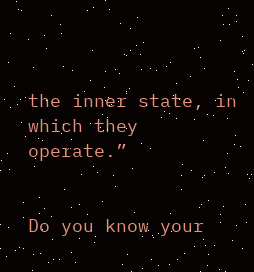the inner state, in which they operate.”


Do you know your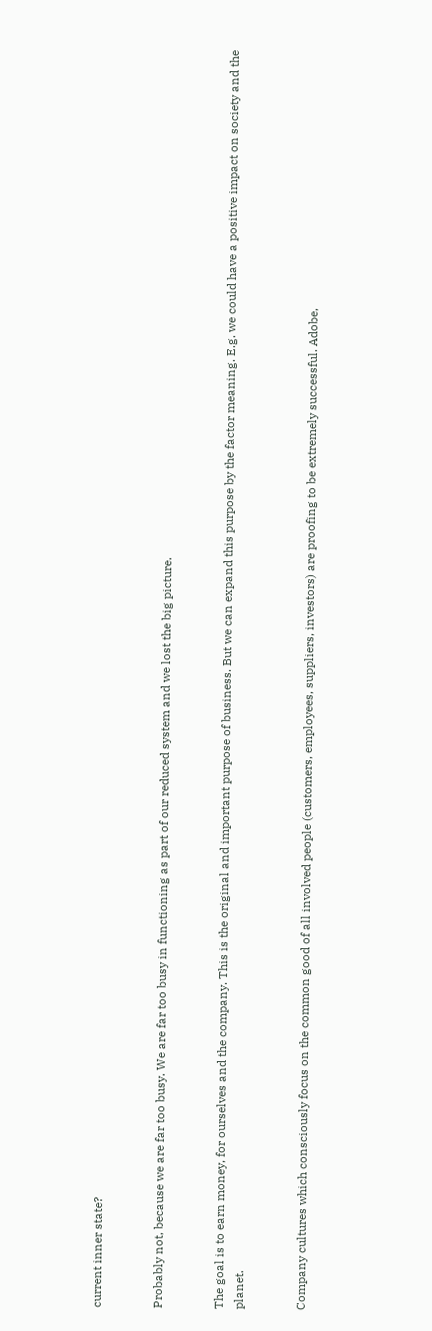current inner state?


Probably not, because we are far too busy. We are far too busy in functioning as part of our reduced system and we lost the big picture.


The goal is to earn money, for ourselves and the company. This is the original and important purpose of business. But we can expand this purpose by the factor meaning. E.g. we could have a positive impact on society and the planet.


Company cultures which consciously focus on the common good of all involved people (customers, employees, suppliers, investors) are proofing to be extremely successful. Adobe,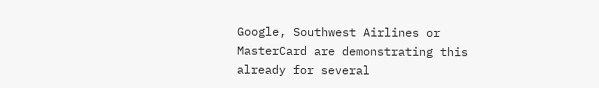Google, Southwest Airlines or MasterCard are demonstrating this already for several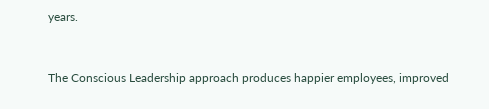years.


The Conscious Leadership approach produces happier employees, improved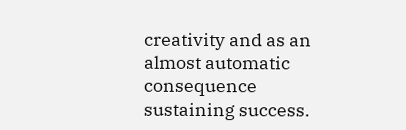creativity and as an almost automatic consequence sustaining success.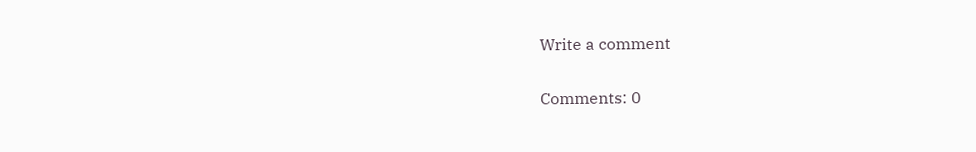Write a comment

Comments: 0